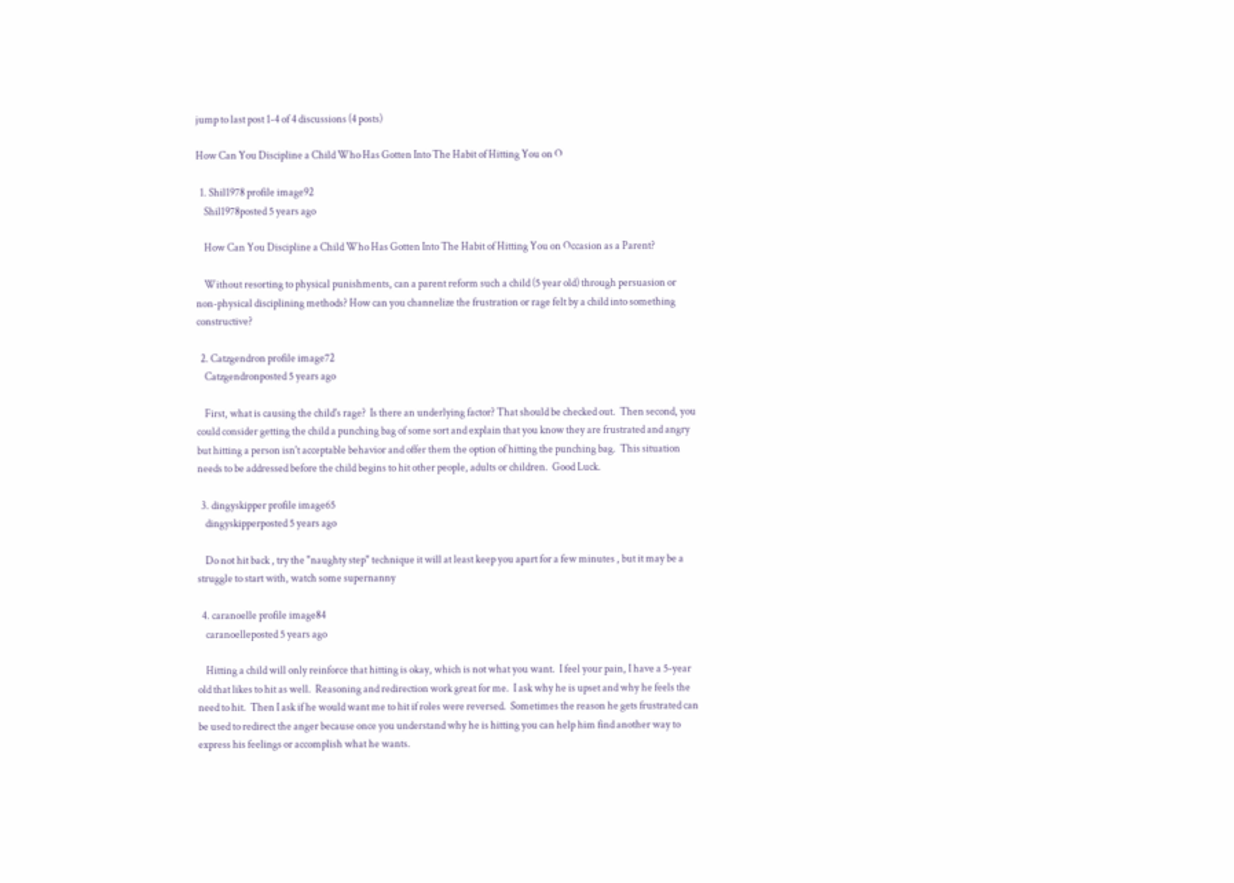jump to last post 1-4 of 4 discussions (4 posts)

How Can You Discipline a Child Who Has Gotten Into The Habit of Hitting You on O

  1. Shil1978 profile image92
    Shil1978posted 5 years ago

    How Can You Discipline a Child Who Has Gotten Into The Habit of Hitting You on Occasion as a Parent?

    Without resorting to physical punishments, can a parent reform such a child (5 year old) through persuasion or non-physical disciplining methods? How can you channelize the frustration or rage felt by a child into something constructive?

  2. Catzgendron profile image72
    Catzgendronposted 5 years ago

    First, what is causing the child's rage?  Is there an underlying factor? That should be checked out.  Then second, you could consider getting the child a punching bag of some sort and explain that you know they are frustrated and angry but hitting a person isn't acceptable behavior and offer them the option of hitting the punching bag.  This situation needs to be addressed before the child begins to hit other people, adults or children.  Good Luck.

  3. dingyskipper profile image65
    dingyskipperposted 5 years ago

    Do not hit back , try the "naughty step" technique it will at least keep you apart for a few minutes , but it may be a struggle to start with, watch some supernanny

  4. caranoelle profile image84
    caranoelleposted 5 years ago

    Hitting a child will only reinforce that hitting is okay, which is not what you want.  I feel your pain, I have a 5-year old that likes to hit as well.  Reasoning and redirection work great for me.  I ask why he is upset and why he feels the need to hit.  Then I ask if he would want me to hit if roles were reversed.  Sometimes the reason he gets frustrated can be used to redirect the anger because once you understand why he is hitting you can help him find another way to express his feelings or accomplish what he wants.